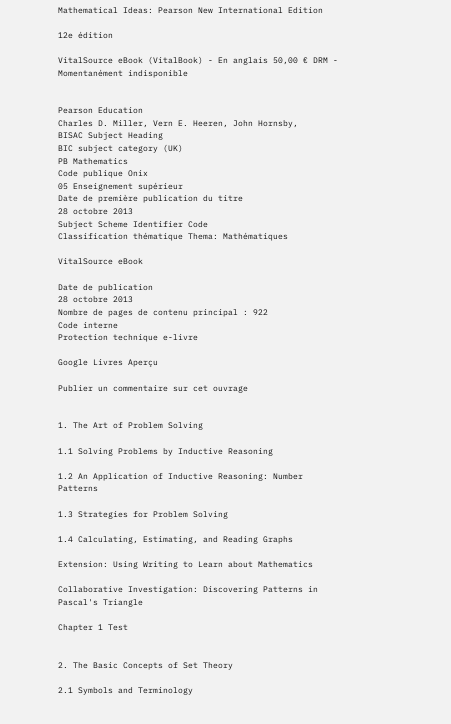Mathematical Ideas: Pearson New International Edition

12e édition

VitalSource eBook (VitalBook) - En anglais 50,00 € DRM - Momentanément indisponible


Pearson Education
Charles D. Miller, Vern E. Heeren, John Hornsby,
BISAC Subject Heading
BIC subject category (UK)
PB Mathematics
Code publique Onix
05 Enseignement supérieur
Date de première publication du titre
28 octobre 2013
Subject Scheme Identifier Code
Classification thématique Thema: Mathématiques

VitalSource eBook

Date de publication
28 octobre 2013
Nombre de pages de contenu principal : 922
Code interne
Protection technique e-livre

Google Livres Aperçu

Publier un commentaire sur cet ouvrage


1. The Art of Problem Solving

1.1 Solving Problems by Inductive Reasoning

1.2 An Application of Inductive Reasoning: Number Patterns

1.3 Strategies for Problem Solving

1.4 Calculating, Estimating, and Reading Graphs

Extension: Using Writing to Learn about Mathematics

Collaborative Investigation: Discovering Patterns in Pascal's Triangle

Chapter 1 Test


2. The Basic Concepts of Set Theory

2.1 Symbols and Terminology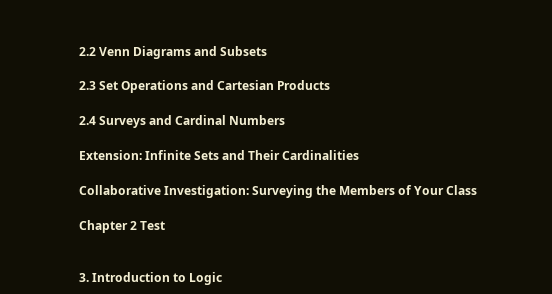2.2 Venn Diagrams and Subsets

2.3 Set Operations and Cartesian Products

2.4 Surveys and Cardinal Numbers

Extension: Infinite Sets and Their Cardinalities

Collaborative Investigation: Surveying the Members of Your Class

Chapter 2 Test


3. Introduction to Logic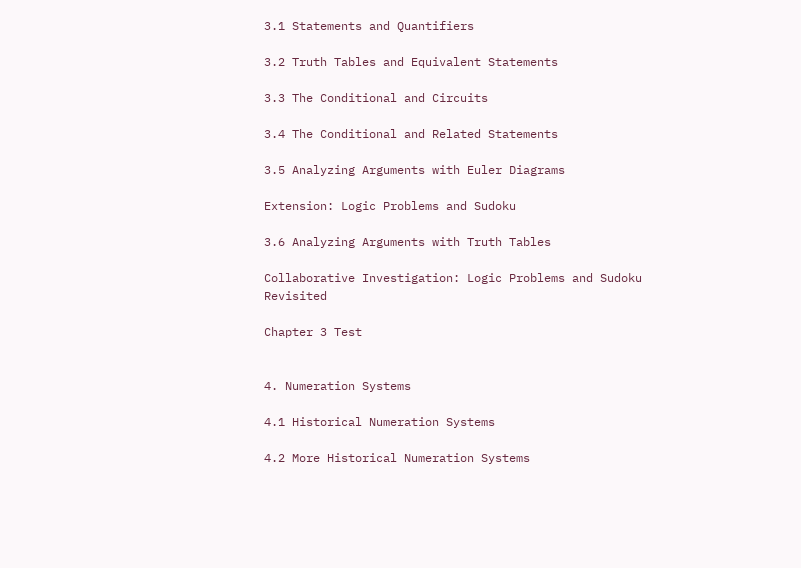3.1 Statements and Quantifiers

3.2 Truth Tables and Equivalent Statements

3.3 The Conditional and Circuits

3.4 The Conditional and Related Statements

3.5 Analyzing Arguments with Euler Diagrams

Extension: Logic Problems and Sudoku

3.6 Analyzing Arguments with Truth Tables

Collaborative Investigation: Logic Problems and Sudoku Revisited

Chapter 3 Test


4. Numeration Systems

4.1 Historical Numeration Systems

4.2 More Historical Numeration Systems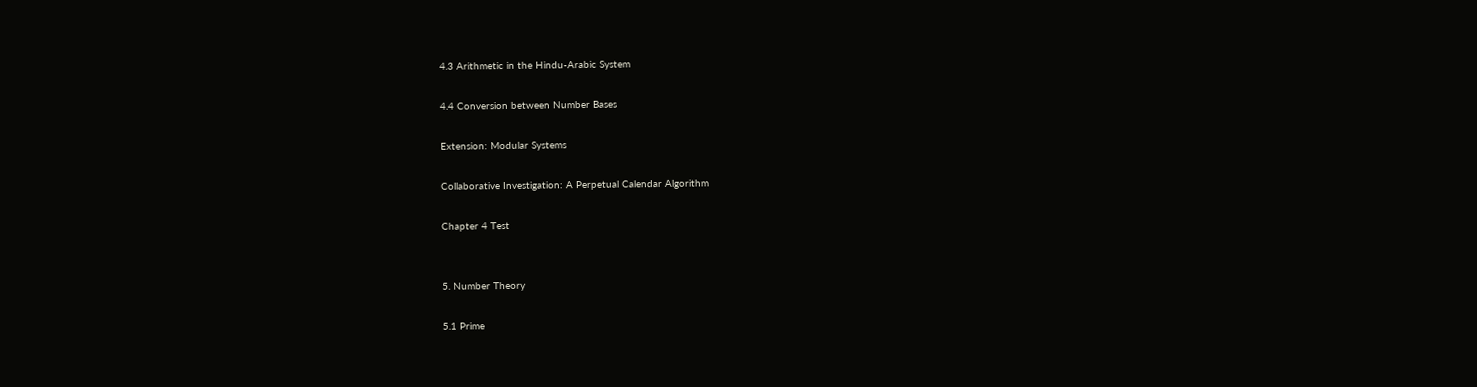4.3 Arithmetic in the Hindu-Arabic System

4.4 Conversion between Number Bases

Extension: Modular Systems

Collaborative Investigation: A Perpetual Calendar Algorithm

Chapter 4 Test


5. Number Theory

5.1 Prime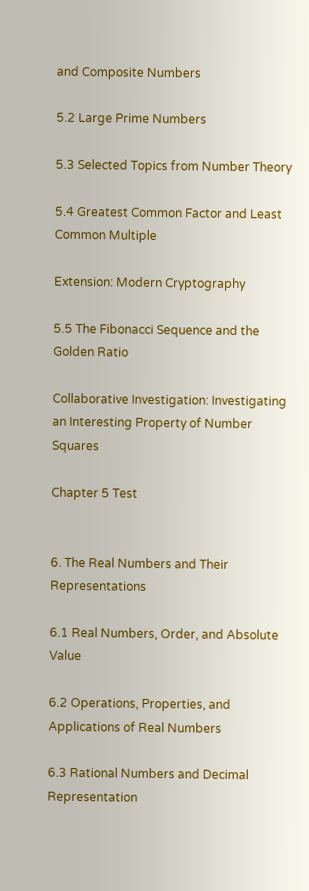and Composite Numbers

5.2 Large Prime Numbers

5.3 Selected Topics from Number Theory

5.4 Greatest Common Factor and Least Common Multiple

Extension: Modern Cryptography

5.5 The Fibonacci Sequence and the Golden Ratio

Collaborative Investigation: Investigating an Interesting Property of Number Squares

Chapter 5 Test


6. The Real Numbers and Their Representations

6.1 Real Numbers, Order, and Absolute Value

6.2 Operations, Properties, and Applications of Real Numbers

6.3 Rational Numbers and Decimal Representation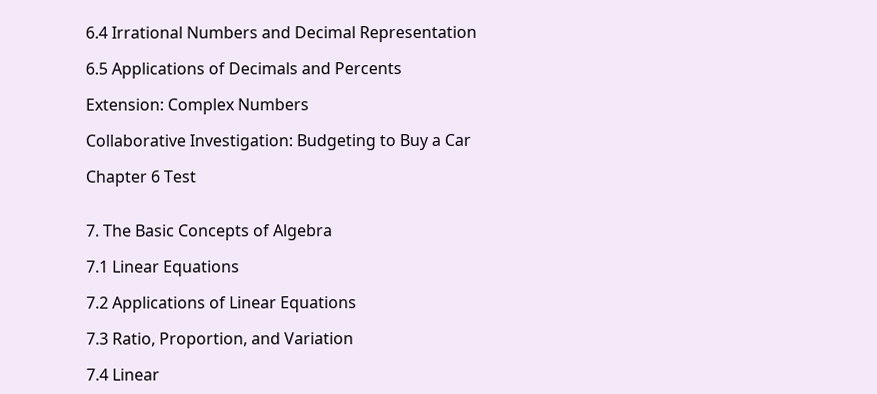6.4 Irrational Numbers and Decimal Representation

6.5 Applications of Decimals and Percents

Extension: Complex Numbers

Collaborative Investigation: Budgeting to Buy a Car

Chapter 6 Test


7. The Basic Concepts of Algebra

7.1 Linear Equations

7.2 Applications of Linear Equations

7.3 Ratio, Proportion, and Variation

7.4 Linear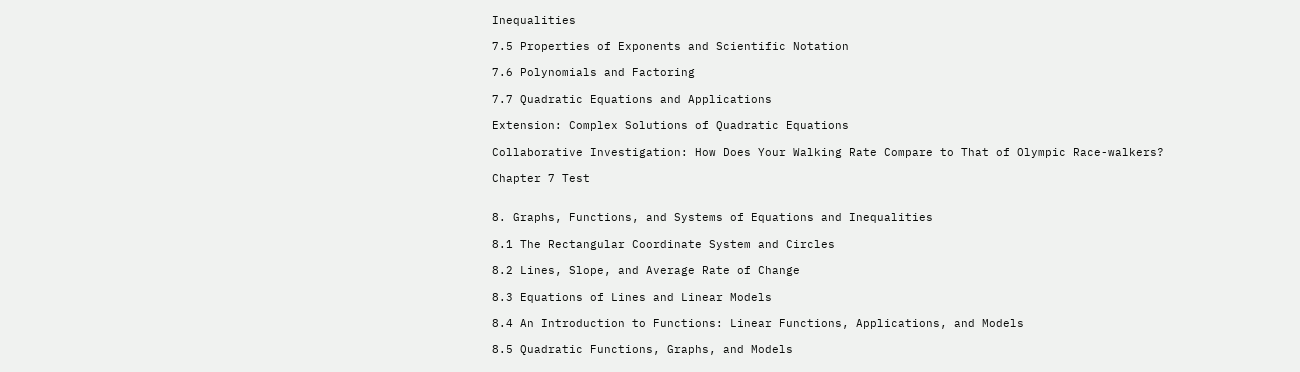Inequalities

7.5 Properties of Exponents and Scientific Notation

7.6 Polynomials and Factoring

7.7 Quadratic Equations and Applications

Extension: Complex Solutions of Quadratic Equations

Collaborative Investigation: How Does Your Walking Rate Compare to That of Olympic Race-walkers?

Chapter 7 Test


8. Graphs, Functions, and Systems of Equations and Inequalities

8.1 The Rectangular Coordinate System and Circles

8.2 Lines, Slope, and Average Rate of Change

8.3 Equations of Lines and Linear Models

8.4 An Introduction to Functions: Linear Functions, Applications, and Models

8.5 Quadratic Functions, Graphs, and Models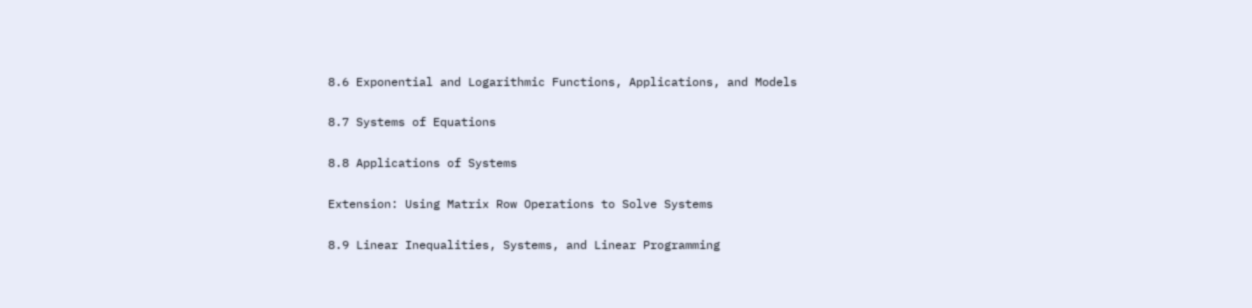8.6 Exponential and Logarithmic Functions, Applications, and Models

8.7 Systems of Equations

8.8 Applications of Systems

Extension: Using Matrix Row Operations to Solve Systems

8.9 Linear Inequalities, Systems, and Linear Programming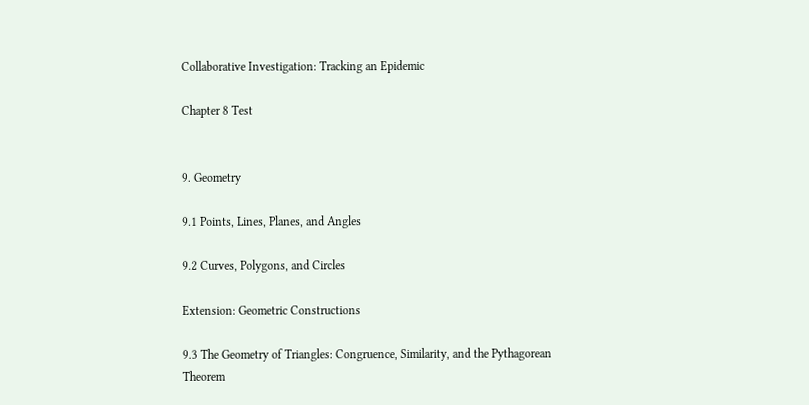Collaborative Investigation: Tracking an Epidemic

Chapter 8 Test


9. Geometry

9.1 Points, Lines, Planes, and Angles

9.2 Curves, Polygons, and Circles

Extension: Geometric Constructions

9.3 The Geometry of Triangles: Congruence, Similarity, and the Pythagorean Theorem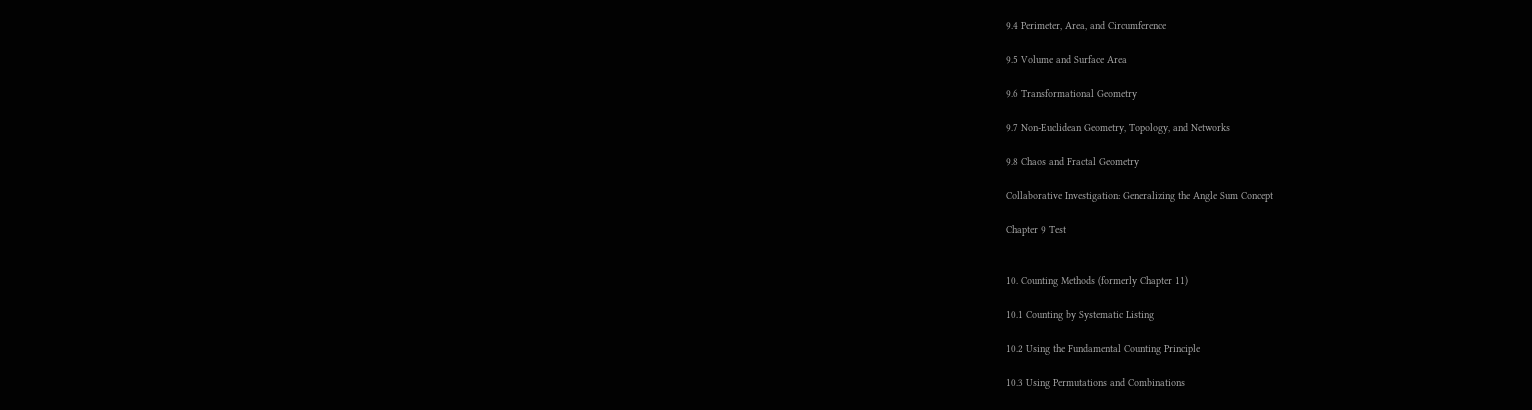9.4 Perimeter, Area, and Circumference

9.5 Volume and Surface Area

9.6 Transformational Geometry

9.7 Non-Euclidean Geometry, Topology, and Networks

9.8 Chaos and Fractal Geometry

Collaborative Investigation: Generalizing the Angle Sum Concept

Chapter 9 Test


10. Counting Methods (formerly Chapter 11)

10.1 Counting by Systematic Listing

10.2 Using the Fundamental Counting Principle

10.3 Using Permutations and Combinations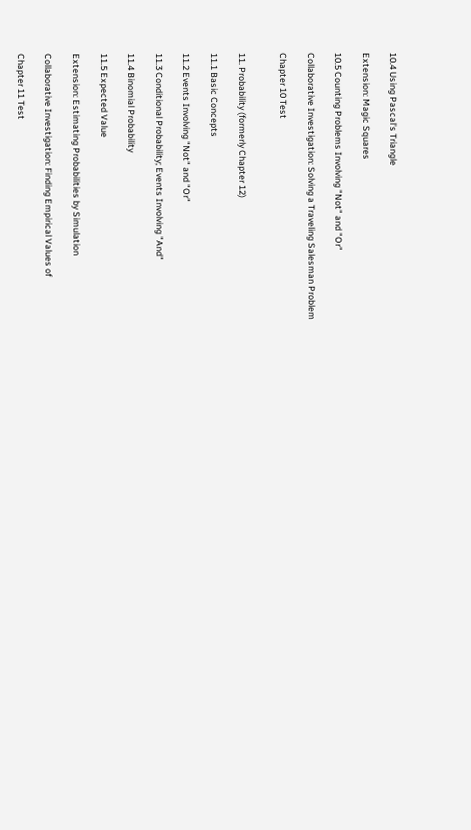10.4 Using Pascal's Triangle

Extension: Magic Squares

10.5 Counting Problems Involving "Not" and "Or"

Collaborative Investigation: Solving a Traveling Salesman Problem

Chapter 10 Test


11. Probability (formerly Chapter 12)

11.1 Basic Concepts

11.2 Events Involving "Not" and "Or"

11.3 Conditional Probability; Events Involving "And"

11.4 Binomial Probability

11.5 Expected Value

Extension: Estimating Probabilities by Simulation

Collaborative Investigation: Finding Empirical Values of

Chapter 11 Test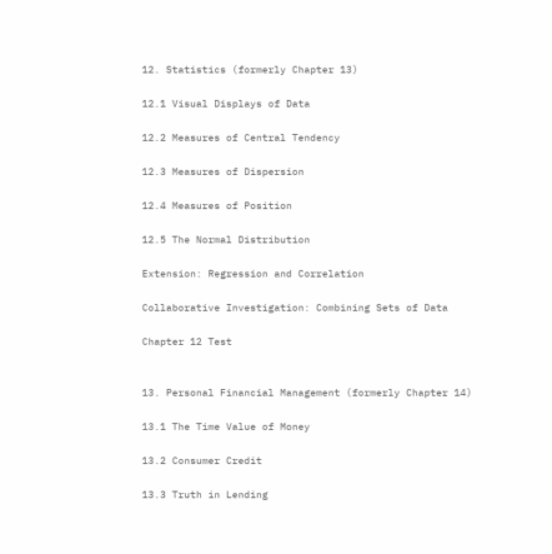12. Statistics (formerly Chapter 13)

12.1 Visual Displays of Data

12.2 Measures of Central Tendency

12.3 Measures of Dispersion

12.4 Measures of Position

12.5 The Normal Distribution

Extension: Regression and Correlation

Collaborative Investigation: Combining Sets of Data

Chapter 12 Test


13. Personal Financial Management (formerly Chapter 14)

13.1 The Time Value of Money

13.2 Consumer Credit

13.3 Truth in Lending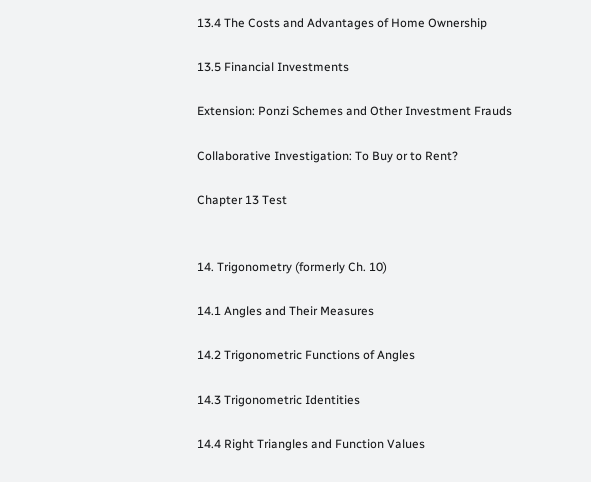13.4 The Costs and Advantages of Home Ownership

13.5 Financial Investments

Extension: Ponzi Schemes and Other Investment Frauds

Collaborative Investigation: To Buy or to Rent?

Chapter 13 Test


14. Trigonometry (formerly Ch. 10)

14.1 Angles and Their Measures

14.2 Trigonometric Functions of Angles

14.3 Trigonometric Identities

14.4 Right Triangles and Function Values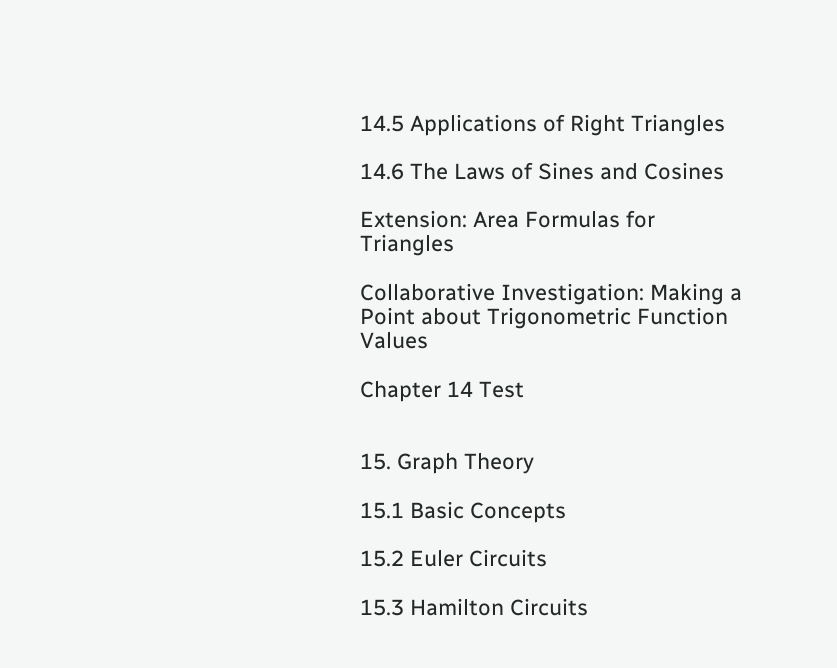14.5 Applications of Right Triangles

14.6 The Laws of Sines and Cosines

Extension: Area Formulas for Triangles

Collaborative Investigation: Making a Point about Trigonometric Function Values

Chapter 14 Test


15. Graph Theory

15.1 Basic Concepts

15.2 Euler Circuits

15.3 Hamilton Circuits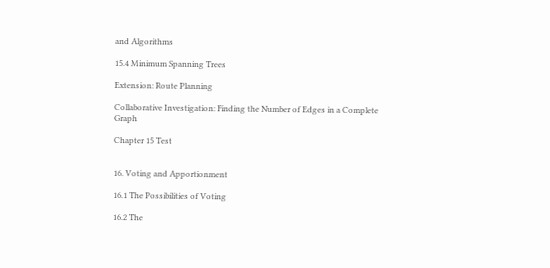and Algorithms

15.4 Minimum Spanning Trees

Extension: Route Planning

Collaborative Investigation: Finding the Number of Edges in a Complete Graph

Chapter 15 Test


16. Voting and Apportionment

16.1 The Possibilities of Voting

16.2 The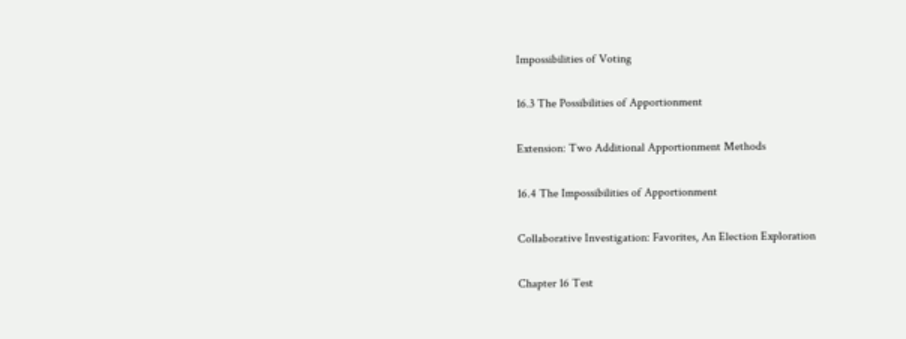Impossibilities of Voting

16.3 The Possibilities of Apportionment

Extension: Two Additional Apportionment Methods

16.4 The Impossibilities of Apportionment

Collaborative Investigation: Favorites, An Election Exploration

Chapter 16 Test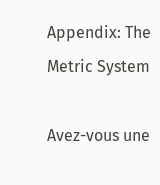Appendix: The Metric System

Avez-vous une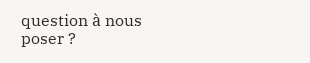question à nous poser ?